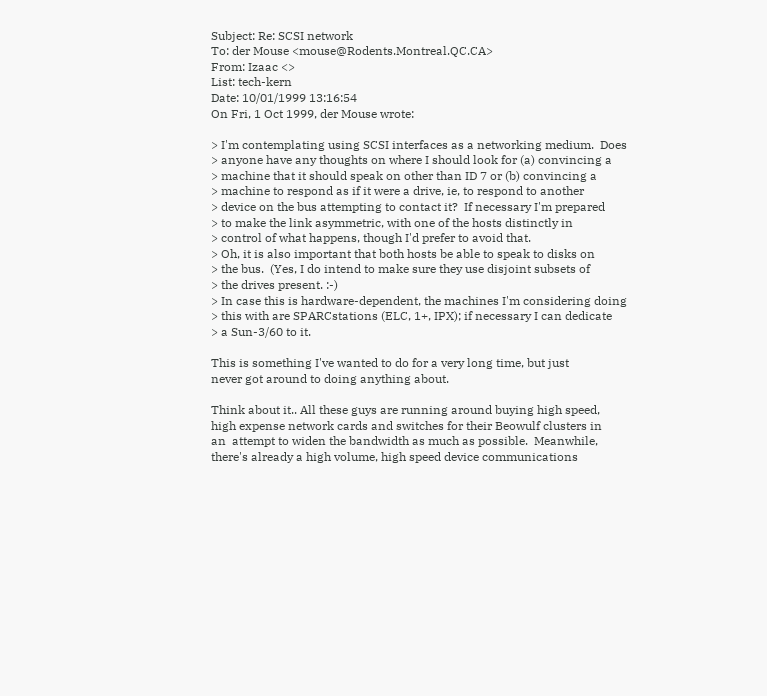Subject: Re: SCSI network
To: der Mouse <mouse@Rodents.Montreal.QC.CA>
From: Izaac <>
List: tech-kern
Date: 10/01/1999 13:16:54
On Fri, 1 Oct 1999, der Mouse wrote:

> I'm contemplating using SCSI interfaces as a networking medium.  Does
> anyone have any thoughts on where I should look for (a) convincing a
> machine that it should speak on other than ID 7 or (b) convincing a
> machine to respond as if it were a drive, ie, to respond to another
> device on the bus attempting to contact it?  If necessary I'm prepared
> to make the link asymmetric, with one of the hosts distinctly in
> control of what happens, though I'd prefer to avoid that.
> Oh, it is also important that both hosts be able to speak to disks on
> the bus.  (Yes, I do intend to make sure they use disjoint subsets of
> the drives present. :-)
> In case this is hardware-dependent, the machines I'm considering doing
> this with are SPARCstations (ELC, 1+, IPX); if necessary I can dedicate
> a Sun-3/60 to it.

This is something I've wanted to do for a very long time, but just
never got around to doing anything about.

Think about it.. All these guys are running around buying high speed,
high expense network cards and switches for their Beowulf clusters in
an  attempt to widen the bandwidth as much as possible.  Meanwhile,
there's already a high volume, high speed device communications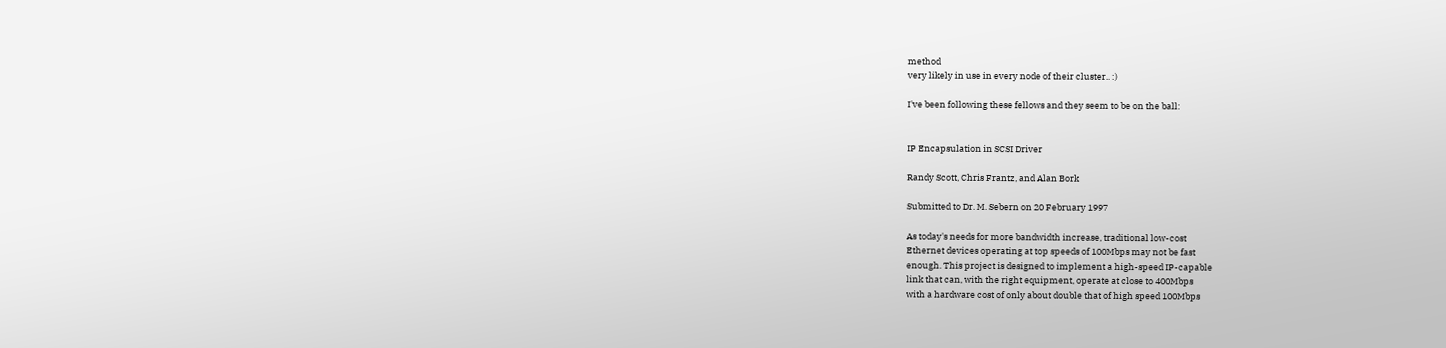method
very likely in use in every node of their cluster.. :)

I've been following these fellows and they seem to be on the ball:


IP Encapsulation in SCSI Driver

Randy Scott, Chris Frantz, and Alan Bork

Submitted to Dr. M. Sebern on 20 February 1997

As today's needs for more bandwidth increase, traditional low-cost
Ethernet devices operating at top speeds of 100Mbps may not be fast
enough. This project is designed to implement a high-speed IP-capable
link that can, with the right equipment, operate at close to 400Mbps
with a hardware cost of only about double that of high speed 100Mbps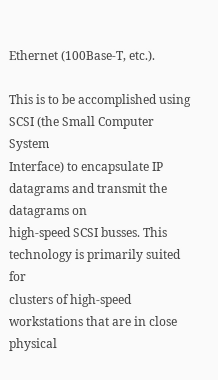Ethernet (100Base-T, etc.).

This is to be accomplished using SCSI (the Small Computer System
Interface) to encapsulate IP datagrams and transmit the datagrams on
high-speed SCSI busses. This technology is primarily suited for
clusters of high-speed workstations that are in close physical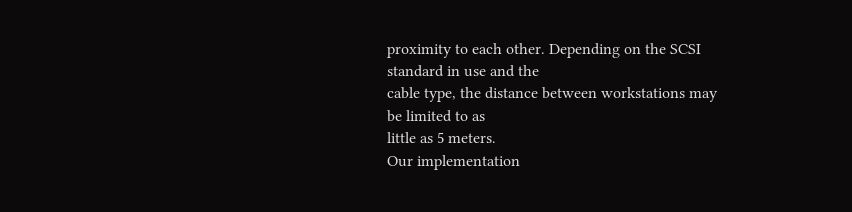proximity to each other. Depending on the SCSI standard in use and the
cable type, the distance between workstations may be limited to as
little as 5 meters.
Our implementation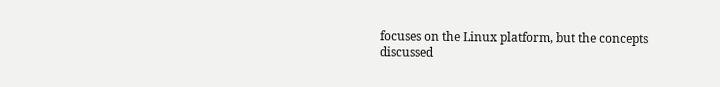focuses on the Linux platform, but the concepts
discussed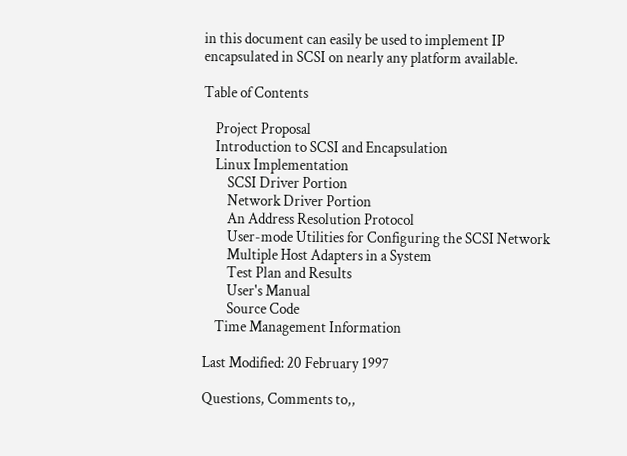in this document can easily be used to implement IP
encapsulated in SCSI on nearly any platform available.

Table of Contents

    Project Proposal
    Introduction to SCSI and Encapsulation
    Linux Implementation
        SCSI Driver Portion
        Network Driver Portion
        An Address Resolution Protocol
        User-mode Utilities for Configuring the SCSI Network
        Multiple Host Adapters in a System
        Test Plan and Results
        User's Manual
        Source Code
    Time Management Information

Last Modified: 20 February 1997

Questions, Comments to,,